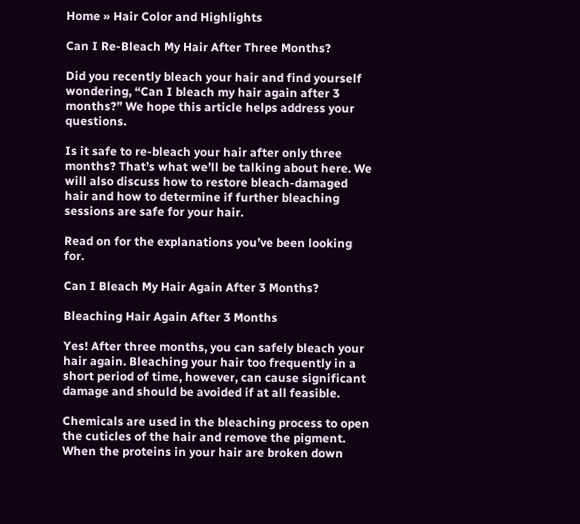Home » Hair Color and Highlights

Can I Re-Bleach My Hair After Three Months?

Did you recently bleach your hair and find yourself wondering, “Can I bleach my hair again after 3 months?” We hope this article helps address your questions.

Is it safe to re-bleach your hair after only three months? That’s what we’ll be talking about here. We will also discuss how to restore bleach-damaged hair and how to determine if further bleaching sessions are safe for your hair.

Read on for the explanations you’ve been looking for.

Can I Bleach My Hair Again After 3 Months?

Bleaching Hair Again After 3 Months

Yes! After three months, you can safely bleach your hair again. Bleaching your hair too frequently in a short period of time, however, can cause significant damage and should be avoided if at all feasible.

Chemicals are used in the bleaching process to open the cuticles of the hair and remove the pigment. When the proteins in your hair are broken down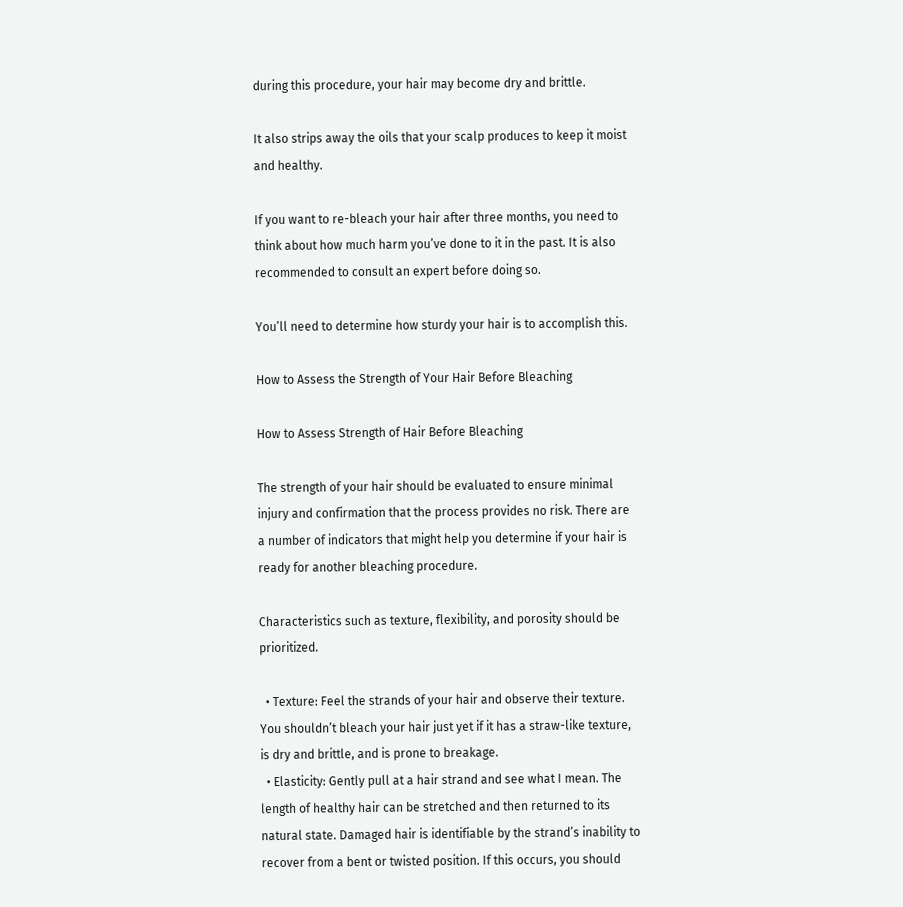during this procedure, your hair may become dry and brittle.

It also strips away the oils that your scalp produces to keep it moist and healthy.

If you want to re-bleach your hair after three months, you need to think about how much harm you’ve done to it in the past. It is also recommended to consult an expert before doing so.

You’ll need to determine how sturdy your hair is to accomplish this.

How to Assess the Strength of Your Hair Before Bleaching

How to Assess Strength of Hair Before Bleaching

The strength of your hair should be evaluated to ensure minimal injury and confirmation that the process provides no risk. There are a number of indicators that might help you determine if your hair is ready for another bleaching procedure.

Characteristics such as texture, flexibility, and porosity should be prioritized.

  • Texture: Feel the strands of your hair and observe their texture. You shouldn’t bleach your hair just yet if it has a straw-like texture, is dry and brittle, and is prone to breakage.
  • Elasticity: Gently pull at a hair strand and see what I mean. The length of healthy hair can be stretched and then returned to its natural state. Damaged hair is identifiable by the strand’s inability to recover from a bent or twisted position. If this occurs, you should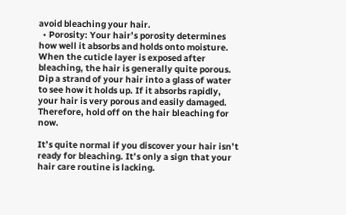avoid bleaching your hair.
  • Porosity: Your hair’s porosity determines how well it absorbs and holds onto moisture. When the cuticle layer is exposed after bleaching, the hair is generally quite porous. Dip a strand of your hair into a glass of water to see how it holds up. If it absorbs rapidly, your hair is very porous and easily damaged. Therefore, hold off on the hair bleaching for now.

It’s quite normal if you discover your hair isn’t ready for bleaching. It’s only a sign that your hair care routine is lacking.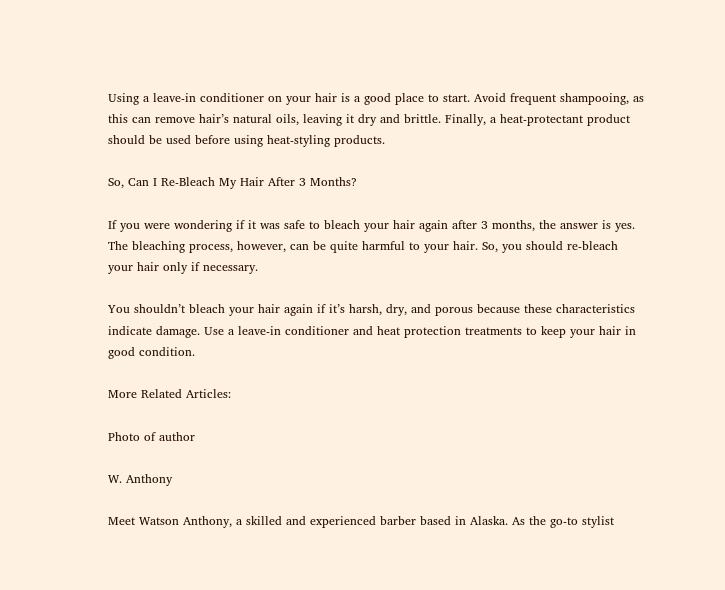Using a leave-in conditioner on your hair is a good place to start. Avoid frequent shampooing, as this can remove hair’s natural oils, leaving it dry and brittle. Finally, a heat-protectant product should be used before using heat-styling products.

So, Can I Re-Bleach My Hair After 3 Months?

If you were wondering if it was safe to bleach your hair again after 3 months, the answer is yes. The bleaching process, however, can be quite harmful to your hair. So, you should re-bleach your hair only if necessary.

You shouldn’t bleach your hair again if it’s harsh, dry, and porous because these characteristics indicate damage. Use a leave-in conditioner and heat protection treatments to keep your hair in good condition.

More Related Articles:

Photo of author

W. Anthony

Meet Watson Anthony, a skilled and experienced barber based in Alaska. As the go-to stylist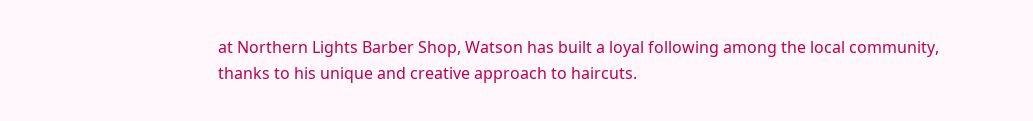at Northern Lights Barber Shop, Watson has built a loyal following among the local community, thanks to his unique and creative approach to haircuts.